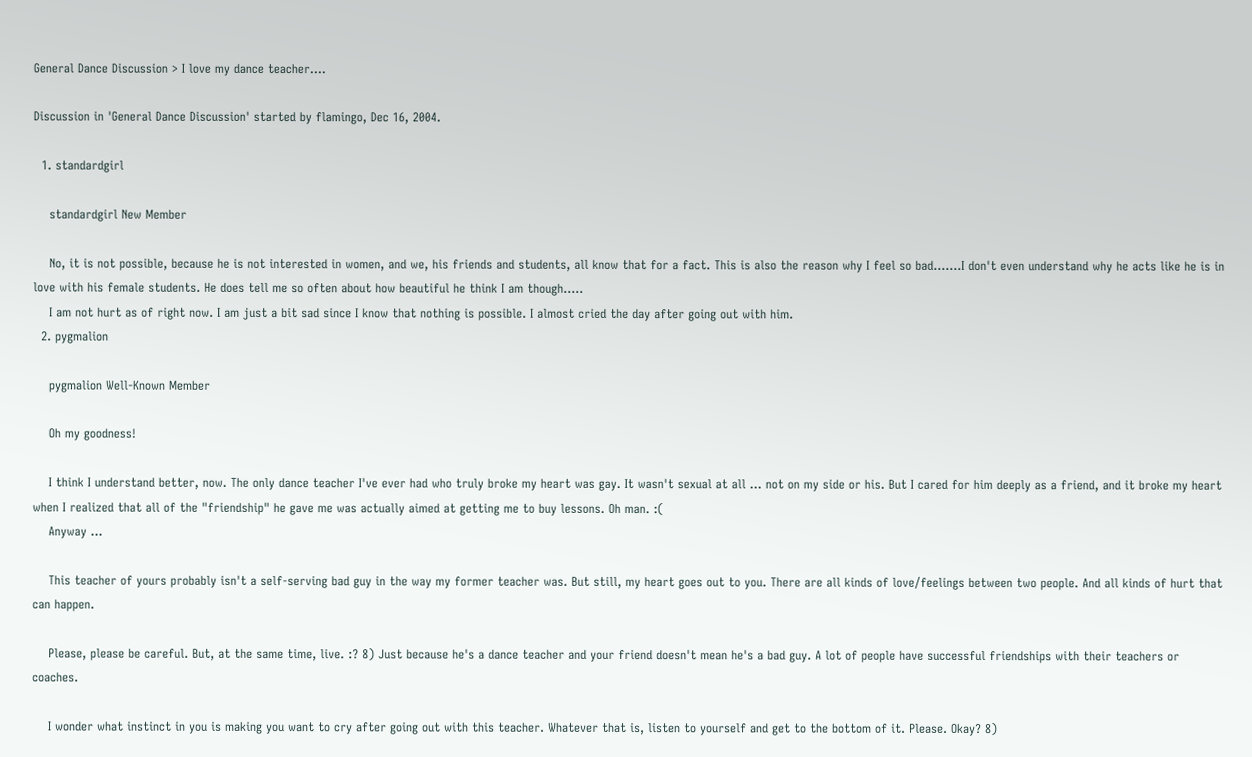General Dance Discussion > I love my dance teacher....

Discussion in 'General Dance Discussion' started by flamingo, Dec 16, 2004.

  1. standardgirl

    standardgirl New Member

    No, it is not possible, because he is not interested in women, and we, his friends and students, all know that for a fact. This is also the reason why I feel so bad.......I don't even understand why he acts like he is in love with his female students. He does tell me so often about how beautiful he think I am though.....
    I am not hurt as of right now. I am just a bit sad since I know that nothing is possible. I almost cried the day after going out with him.
  2. pygmalion

    pygmalion Well-Known Member

    Oh my goodness!

    I think I understand better, now. The only dance teacher I've ever had who truly broke my heart was gay. It wasn't sexual at all ... not on my side or his. But I cared for him deeply as a friend, and it broke my heart when I realized that all of the "friendship" he gave me was actually aimed at getting me to buy lessons. Oh man. :(
    Anyway ...

    This teacher of yours probably isn't a self-serving bad guy in the way my former teacher was. But still, my heart goes out to you. There are all kinds of love/feelings between two people. And all kinds of hurt that can happen.

    Please, please be careful. But, at the same time, live. :? 8) Just because he's a dance teacher and your friend doesn't mean he's a bad guy. A lot of people have successful friendships with their teachers or coaches.

    I wonder what instinct in you is making you want to cry after going out with this teacher. Whatever that is, listen to yourself and get to the bottom of it. Please. Okay? 8)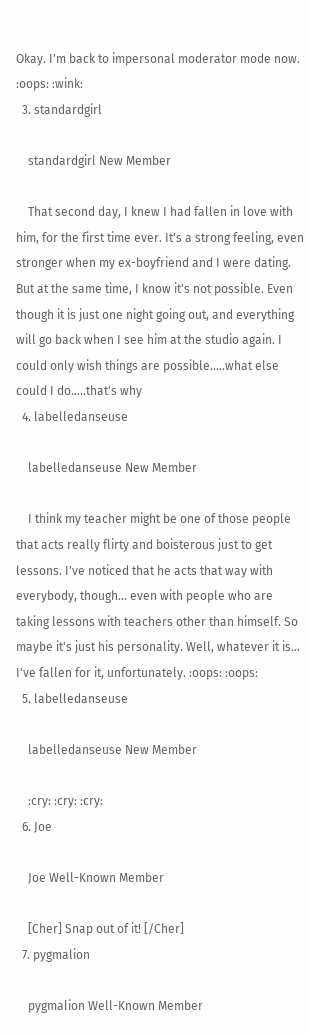Okay. I'm back to impersonal moderator mode now. :oops: :wink:
  3. standardgirl

    standardgirl New Member

    That second day, I knew I had fallen in love with him, for the first time ever. It's a strong feeling, even stronger when my ex-boyfriend and I were dating. But at the same time, I know it's not possible. Even though it is just one night going out, and everything will go back when I see him at the studio again. I could only wish things are possible.....what else could I do.....that's why
  4. labelledanseuse

    labelledanseuse New Member

    I think my teacher might be one of those people that acts really flirty and boisterous just to get lessons. I've noticed that he acts that way with everybody, though... even with people who are taking lessons with teachers other than himself. So maybe it's just his personality. Well, whatever it is... I've fallen for it, unfortunately. :oops: :oops:
  5. labelledanseuse

    labelledanseuse New Member

    :cry: :cry: :cry:
  6. Joe

    Joe Well-Known Member

    [Cher] Snap out of it! [/Cher]
  7. pygmalion

    pygmalion Well-Known Member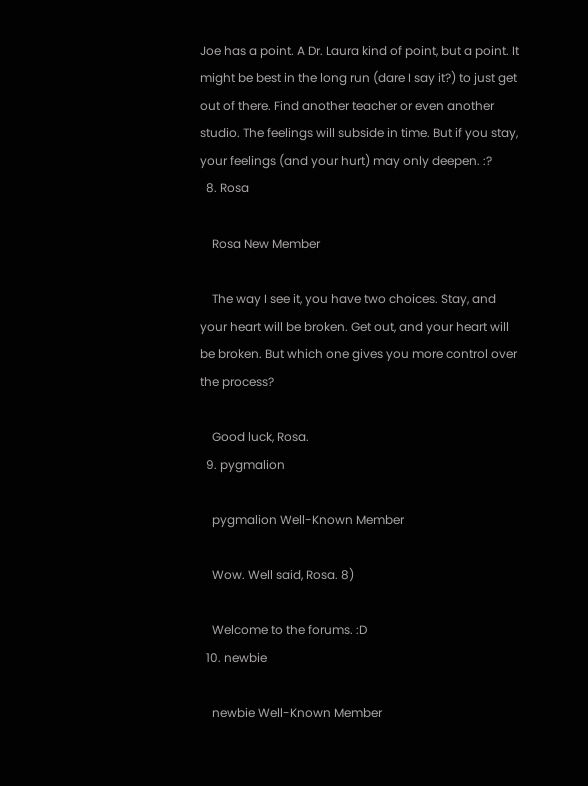Joe has a point. A Dr. Laura kind of point, but a point. It might be best in the long run (dare I say it?) to just get out of there. Find another teacher or even another studio. The feelings will subside in time. But if you stay, your feelings (and your hurt) may only deepen. :?
  8. Rosa

    Rosa New Member

    The way I see it, you have two choices. Stay, and your heart will be broken. Get out, and your heart will be broken. But which one gives you more control over the process?

    Good luck, Rosa.
  9. pygmalion

    pygmalion Well-Known Member

    Wow. Well said, Rosa. 8)

    Welcome to the forums. :D
  10. newbie

    newbie Well-Known Member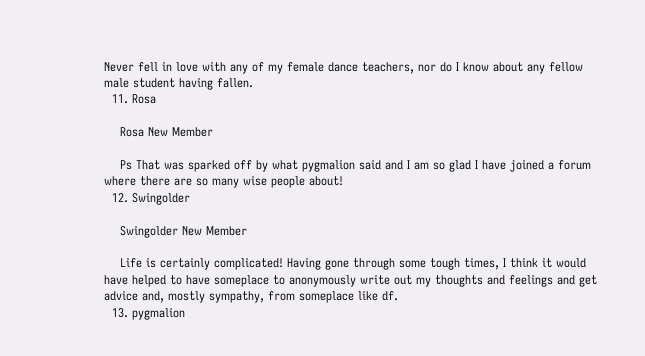Never fell in love with any of my female dance teachers, nor do I know about any fellow male student having fallen.
  11. Rosa

    Rosa New Member

    Ps That was sparked off by what pygmalion said and I am so glad I have joined a forum where there are so many wise people about!
  12. Swingolder

    Swingolder New Member

    Life is certainly complicated! Having gone through some tough times, I think it would have helped to have someplace to anonymously write out my thoughts and feelings and get advice and, mostly sympathy, from someplace like df.
  13. pygmalion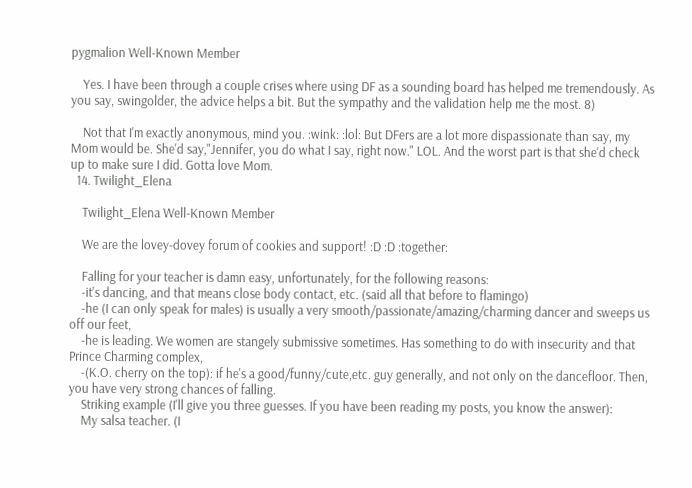pygmalion Well-Known Member

    Yes. I have been through a couple crises where using DF as a sounding board has helped me tremendously. As you say, swingolder, the advice helps a bit. But the sympathy and the validation help me the most. 8)

    Not that I'm exactly anonymous, mind you. :wink: :lol: But DFers are a lot more dispassionate than say, my Mom would be. She'd say,"Jennifer, you do what I say, right now." LOL. And the worst part is that she'd check up to make sure I did. Gotta love Mom.
  14. Twilight_Elena

    Twilight_Elena Well-Known Member

    We are the lovey-dovey forum of cookies and support! :D :D :together:

    Falling for your teacher is damn easy, unfortunately, for the following reasons:
    -it's dancing, and that means close body contact, etc. (said all that before to flamingo)
    -he (I can only speak for males) is usually a very smooth/passionate/amazing/charming dancer and sweeps us off our feet,
    -he is leading. We women are stangely submissive sometimes. Has something to do with insecurity and that Prince Charming complex,
    -(K.O. cherry on the top): if he's a good/funny/cute,etc. guy generally, and not only on the dancefloor. Then, you have very strong chances of falling.
    Striking example (I'll give you three guesses. If you have been reading my posts, you know the answer):
    My salsa teacher. (I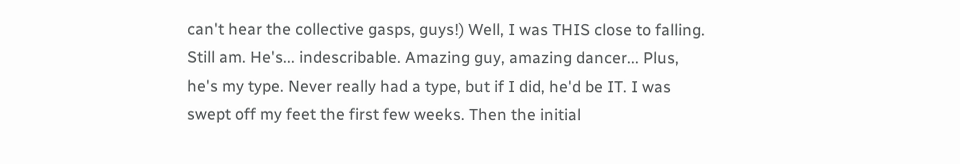can't hear the collective gasps, guys!) Well, I was THIS close to falling. Still am. He's... indescribable. Amazing guy, amazing dancer... Plus, he's my type. Never really had a type, but if I did, he'd be IT. I was swept off my feet the first few weeks. Then the initial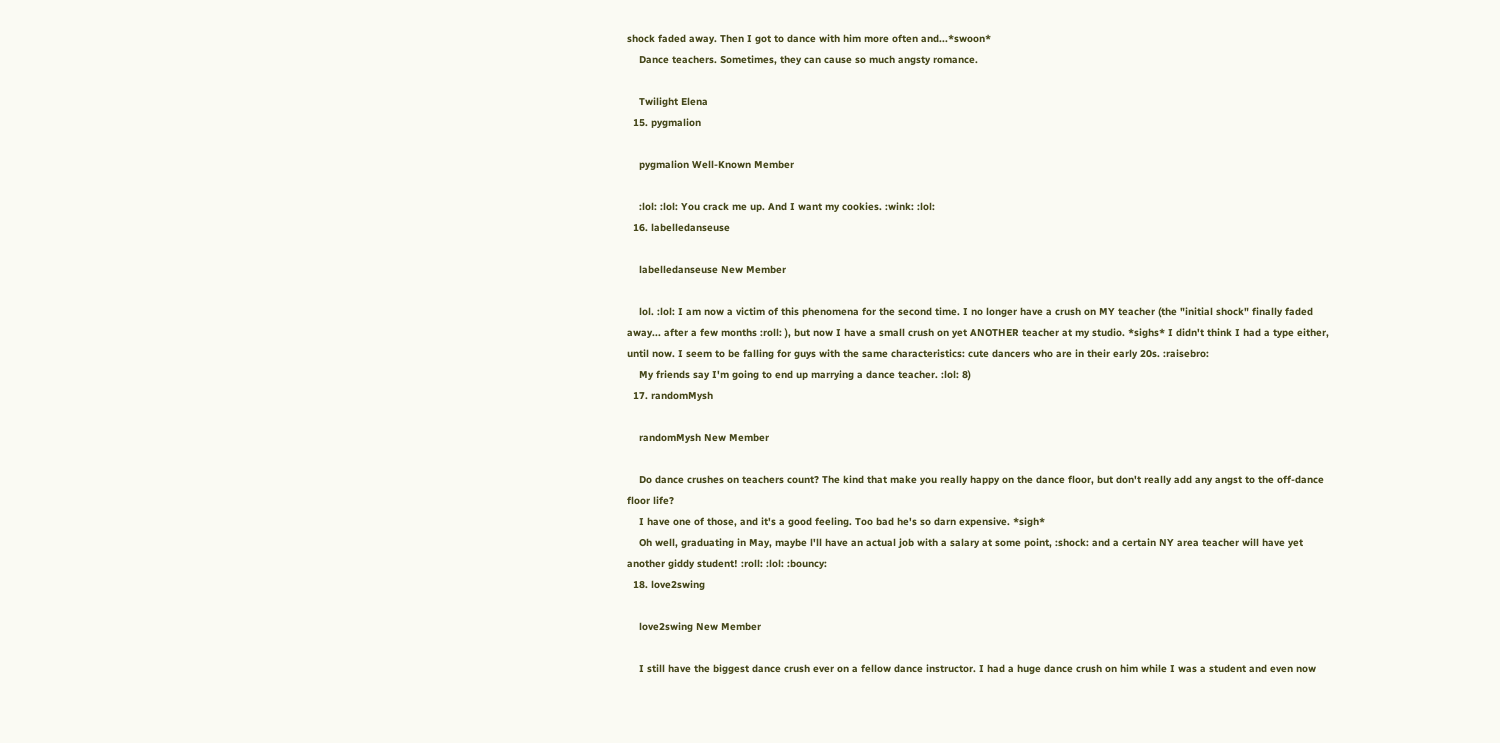shock faded away. Then I got to dance with him more often and...*swoon*
    Dance teachers. Sometimes, they can cause so much angsty romance.

    Twilight Elena
  15. pygmalion

    pygmalion Well-Known Member

    :lol: :lol: You crack me up. And I want my cookies. :wink: :lol:
  16. labelledanseuse

    labelledanseuse New Member

    lol. :lol: I am now a victim of this phenomena for the second time. I no longer have a crush on MY teacher (the "initial shock" finally faded away... after a few months :roll: ), but now I have a small crush on yet ANOTHER teacher at my studio. *sighs* I didn't think I had a type either, until now. I seem to be falling for guys with the same characteristics: cute dancers who are in their early 20s. :raisebro:
    My friends say I'm going to end up marrying a dance teacher. :lol: 8)
  17. randomMysh

    randomMysh New Member

    Do dance crushes on teachers count? The kind that make you really happy on the dance floor, but don't really add any angst to the off-dance floor life?
    I have one of those, and it's a good feeling. Too bad he's so darn expensive. *sigh*
    Oh well, graduating in May, maybe l'll have an actual job with a salary at some point, :shock: and a certain NY area teacher will have yet another giddy student! :roll: :lol: :bouncy:
  18. love2swing

    love2swing New Member

    I still have the biggest dance crush ever on a fellow dance instructor. I had a huge dance crush on him while I was a student and even now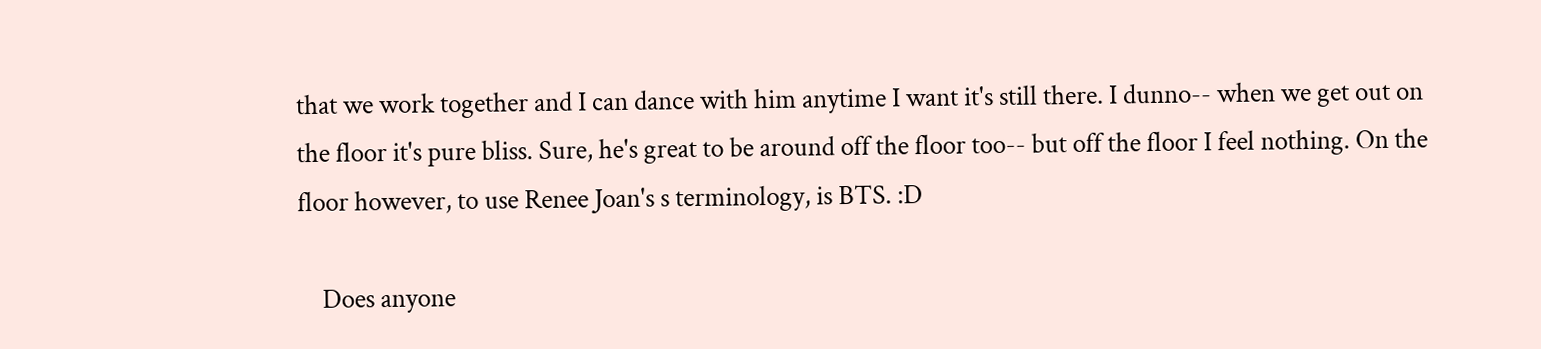that we work together and I can dance with him anytime I want it's still there. I dunno-- when we get out on the floor it's pure bliss. Sure, he's great to be around off the floor too-- but off the floor I feel nothing. On the floor however, to use Renee Joan's s terminology, is BTS. :D

    Does anyone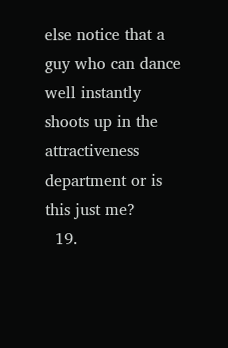else notice that a guy who can dance well instantly shoots up in the attractiveness department or is this just me?
  19.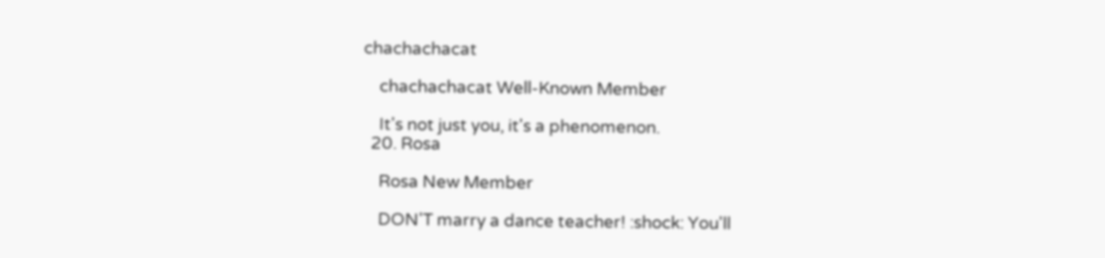chachachacat

    chachachacat Well-Known Member

    It's not just you, it's a phenomenon.
  20. Rosa

    Rosa New Member

    DON'T marry a dance teacher! :shock: You'll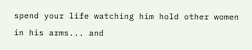spend your life watching him hold other women in his arms... and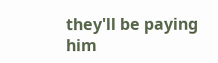they'll be paying him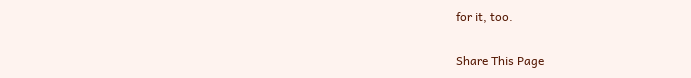for it, too.

Share This Page